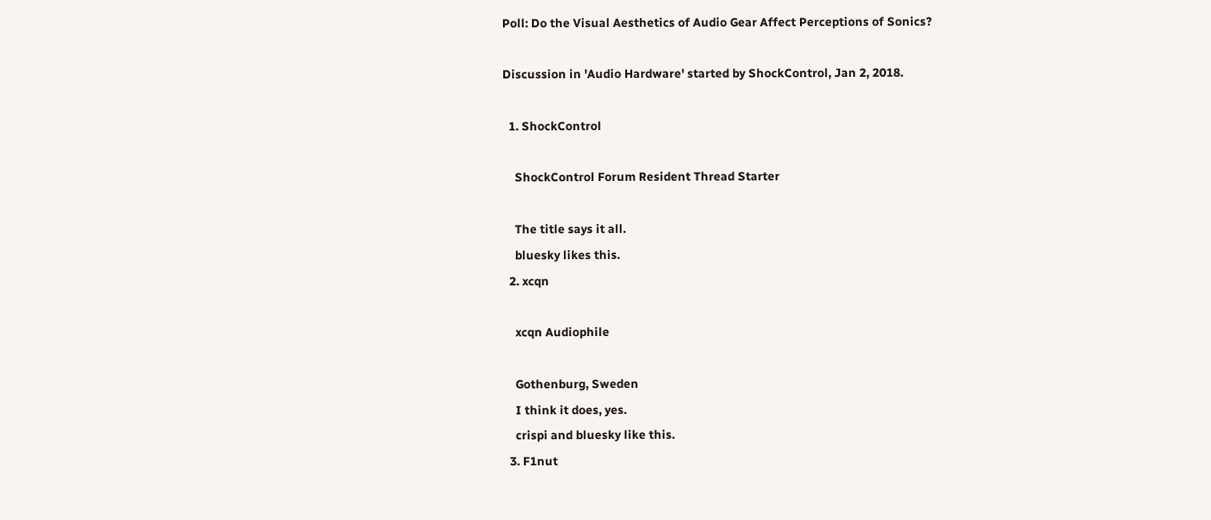Poll: Do the Visual Aesthetics of Audio Gear Affect Perceptions of Sonics?

Discussion in 'Audio Hardware' started by ShockControl, Jan 2, 2018.

  1. ShockControl

    ShockControl Forum Resident Thread Starter

    The title says it all.
    bluesky likes this.
  2. xcqn

    xcqn Audiophile

    Gothenburg, Sweden
    I think it does, yes.
    crispi and bluesky like this.
  3. F1nut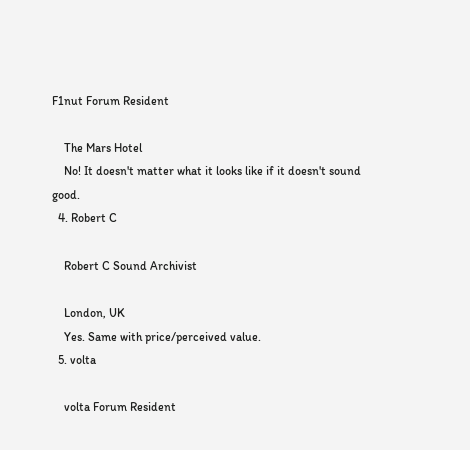F1nut Forum Resident

    The Mars Hotel
    No! It doesn't matter what it looks like if it doesn't sound good.
  4. Robert C

    Robert C Sound Archivist

    London, UK
    Yes. Same with price/perceived value.
  5. volta

    volta Forum Resident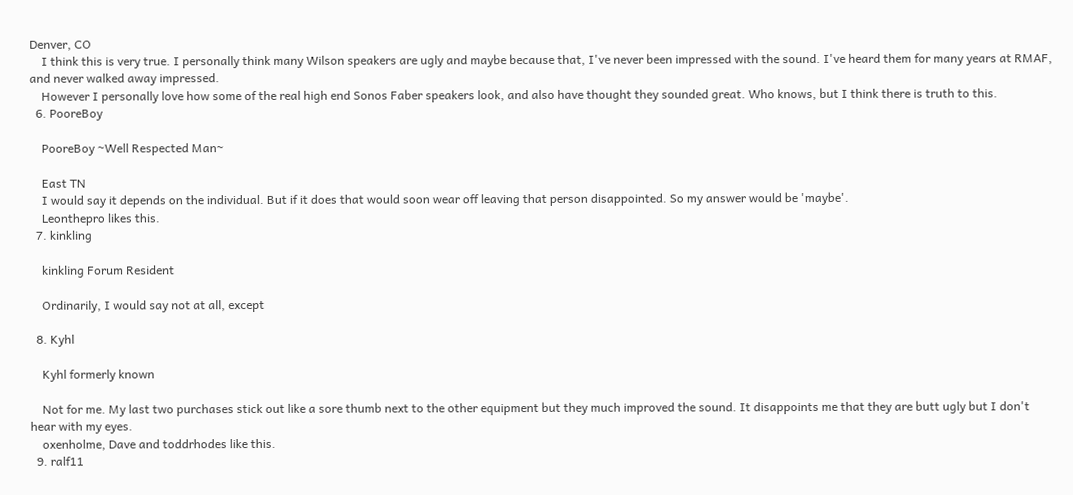Denver, CO
    I think this is very true. I personally think many Wilson speakers are ugly and maybe because that, I've never been impressed with the sound. I've heard them for many years at RMAF, and never walked away impressed.
    However I personally love how some of the real high end Sonos Faber speakers look, and also have thought they sounded great. Who knows, but I think there is truth to this.
  6. PooreBoy

    PooreBoy ~Well Respected Man~

    East TN
    I would say it depends on the individual. But if it does that would soon wear off leaving that person disappointed. So my answer would be 'maybe'.
    Leonthepro likes this.
  7. kinkling

    kinkling Forum Resident

    Ordinarily, I would say not at all, except

  8. Kyhl

    Kyhl formerly known

    Not for me. My last two purchases stick out like a sore thumb next to the other equipment but they much improved the sound. It disappoints me that they are butt ugly but I don't hear with my eyes.
    oxenholme, Dave and toddrhodes like this.
  9. ralf11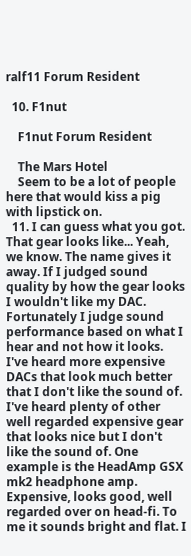ralf11 Forum Resident

  10. F1nut

    F1nut Forum Resident

    The Mars Hotel
    Seem to be a lot of people here that would kiss a pig with lipstick on.
  11. I can guess what you got. That gear looks like... Yeah, we know. The name gives it away. If I judged sound quality by how the gear looks I wouldn't like my DAC. Fortunately I judge sound performance based on what I hear and not how it looks. I've heard more expensive DACs that look much better that I don't like the sound of. I've heard plenty of other well regarded expensive gear that looks nice but I don't like the sound of. One example is the HeadAmp GSX mk2 headphone amp. Expensive, looks good, well regarded over on head-fi. To me it sounds bright and flat. I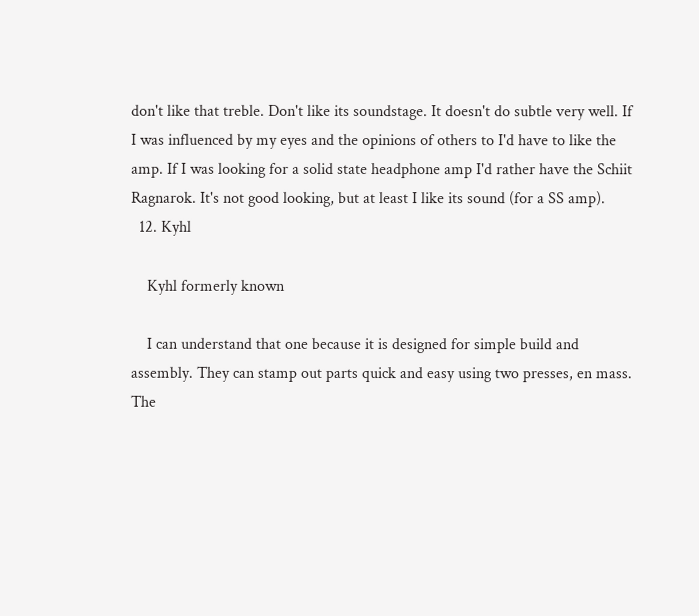don't like that treble. Don't like its soundstage. It doesn't do subtle very well. If I was influenced by my eyes and the opinions of others to I'd have to like the amp. If I was looking for a solid state headphone amp I'd rather have the Schiit Ragnarok. It's not good looking, but at least I like its sound (for a SS amp).
  12. Kyhl

    Kyhl formerly known

    I can understand that one because it is designed for simple build and assembly. They can stamp out parts quick and easy using two presses, en mass. The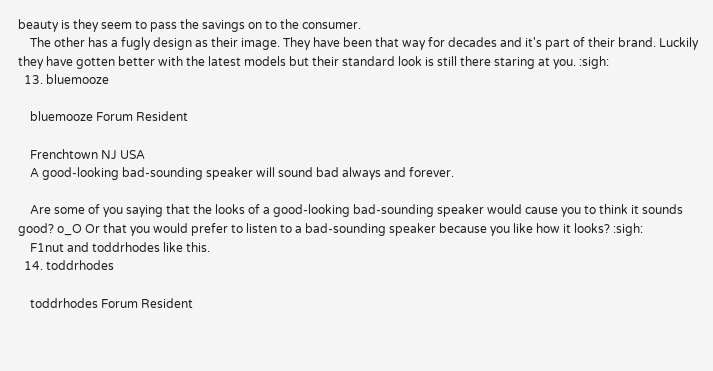beauty is they seem to pass the savings on to the consumer.
    The other has a fugly design as their image. They have been that way for decades and it's part of their brand. Luckily they have gotten better with the latest models but their standard look is still there staring at you. :sigh:
  13. bluemooze

    bluemooze Forum Resident

    Frenchtown NJ USA
    A good-looking bad-sounding speaker will sound bad always and forever.

    Are some of you saying that the looks of a good-looking bad-sounding speaker would cause you to think it sounds good? o_O Or that you would prefer to listen to a bad-sounding speaker because you like how it looks? :sigh:
    F1nut and toddrhodes like this.
  14. toddrhodes

    toddrhodes Forum Resident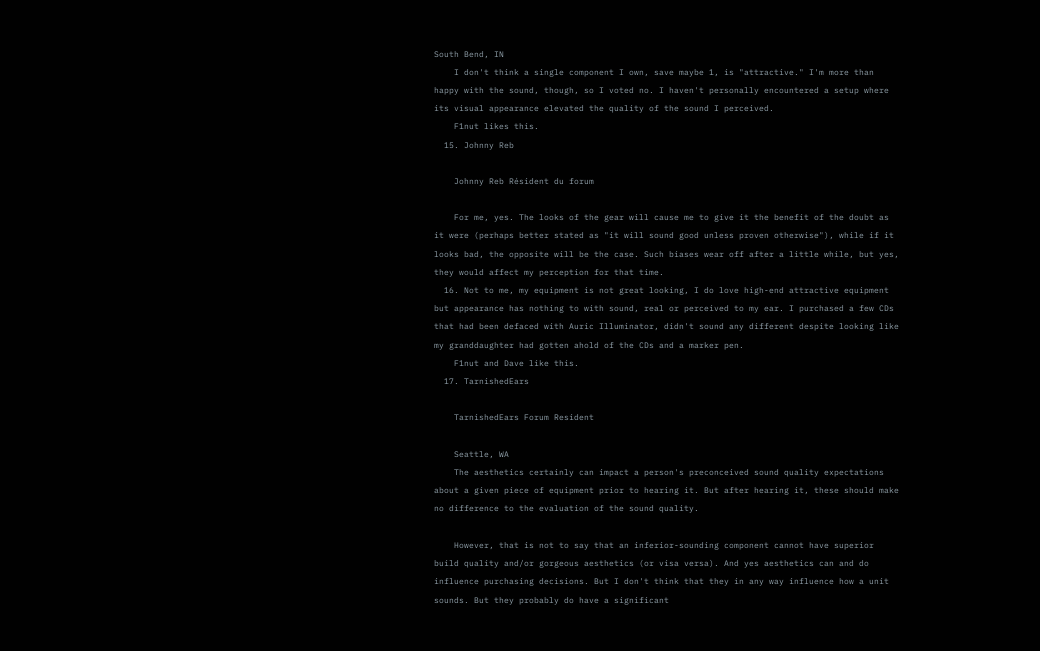South Bend, IN
    I don't think a single component I own, save maybe 1, is "attractive." I'm more than happy with the sound, though, so I voted no. I haven't personally encountered a setup where its visual appearance elevated the quality of the sound I perceived.
    F1nut likes this.
  15. Johnny Reb

    Johnny Reb Résident du forum

    For me, yes. The looks of the gear will cause me to give it the benefit of the doubt as it were (perhaps better stated as "it will sound good unless proven otherwise"), while if it looks bad, the opposite will be the case. Such biases wear off after a little while, but yes, they would affect my perception for that time.
  16. Not to me, my equipment is not great looking, I do love high-end attractive equipment but appearance has nothing to with sound, real or perceived to my ear. I purchased a few CDs that had been defaced with Auric Illuminator, didn't sound any different despite looking like my granddaughter had gotten ahold of the CDs and a marker pen.
    F1nut and Dave like this.
  17. TarnishedEars

    TarnishedEars Forum Resident

    Seattle, WA
    The aesthetics certainly can impact a person's preconceived sound quality expectations about a given piece of equipment prior to hearing it. But after hearing it, these should make no difference to the evaluation of the sound quality.

    However, that is not to say that an inferior-sounding component cannot have superior build quality and/or gorgeous aesthetics (or visa versa). And yes aesthetics can and do influence purchasing decisions. But I don't think that they in any way influence how a unit sounds. But they probably do have a significant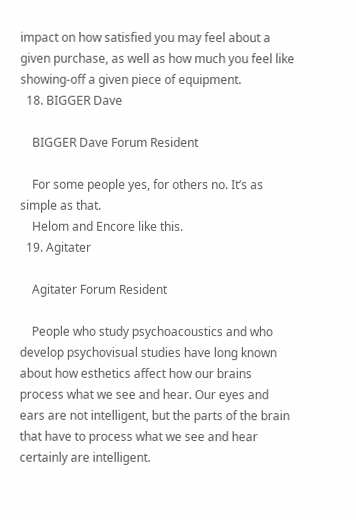impact on how satisfied you may feel about a given purchase, as well as how much you feel like showing-off a given piece of equipment.
  18. BIGGER Dave

    BIGGER Dave Forum Resident

    For some people yes, for others no. It’s as simple as that.
    Helom and Encore like this.
  19. Agitater

    Agitater Forum Resident

    People who study psychoacoustics and who develop psychovisual studies have long known about how esthetics affect how our brains process what we see and hear. Our eyes and ears are not intelligent, but the parts of the brain that have to process what we see and hear certainly are intelligent.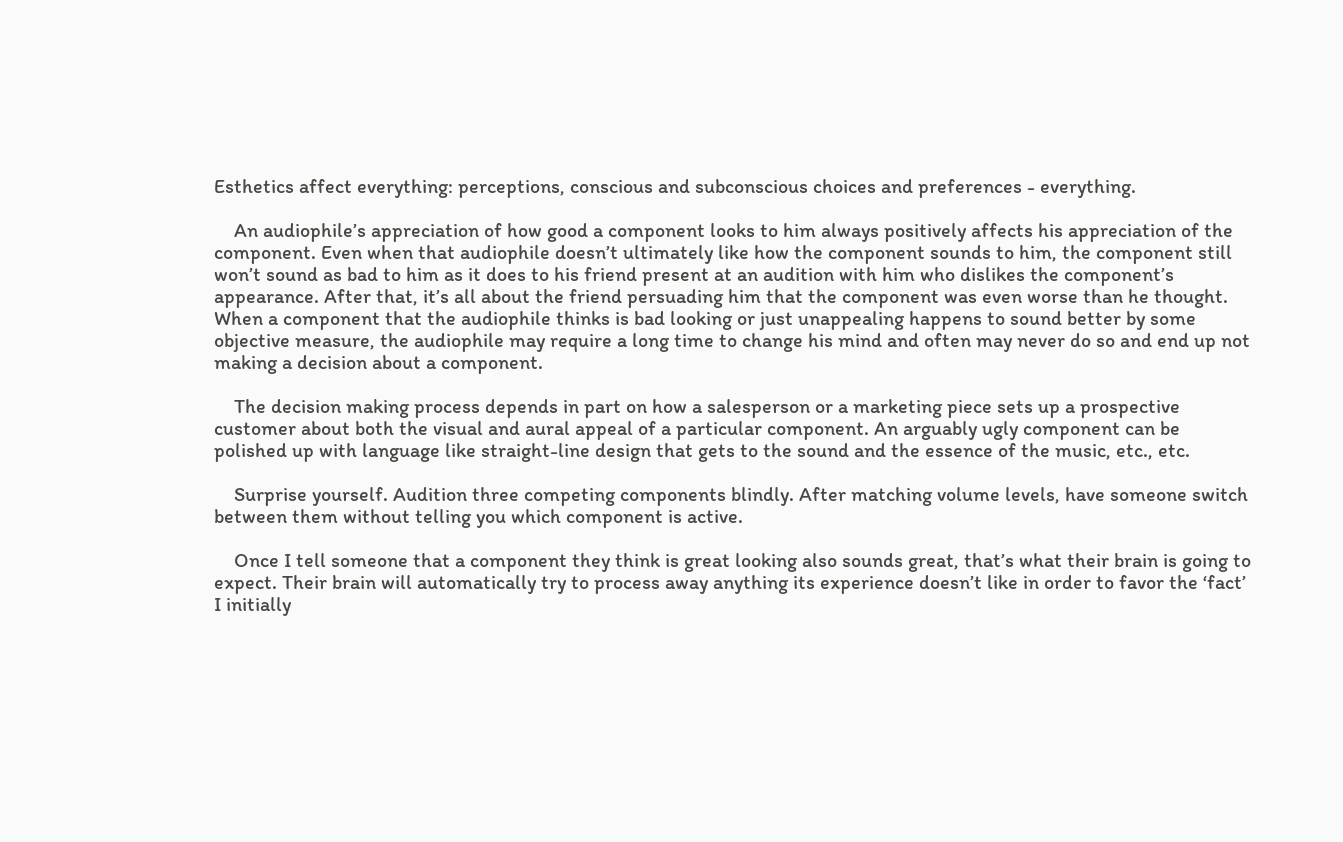Esthetics affect everything: perceptions, conscious and subconscious choices and preferences - everything.

    An audiophile’s appreciation of how good a component looks to him always positively affects his appreciation of the component. Even when that audiophile doesn’t ultimately like how the component sounds to him, the component still won’t sound as bad to him as it does to his friend present at an audition with him who dislikes the component’s appearance. After that, it’s all about the friend persuading him that the component was even worse than he thought. When a component that the audiophile thinks is bad looking or just unappealing happens to sound better by some objective measure, the audiophile may require a long time to change his mind and often may never do so and end up not making a decision about a component.

    The decision making process depends in part on how a salesperson or a marketing piece sets up a prospective customer about both the visual and aural appeal of a particular component. An arguably ugly component can be polished up with language like straight-line design that gets to the sound and the essence of the music, etc., etc.

    Surprise yourself. Audition three competing components blindly. After matching volume levels, have someone switch between them without telling you which component is active.

    Once I tell someone that a component they think is great looking also sounds great, that’s what their brain is going to expect. Their brain will automatically try to process away anything its experience doesn’t like in order to favor the ‘fact’ I initially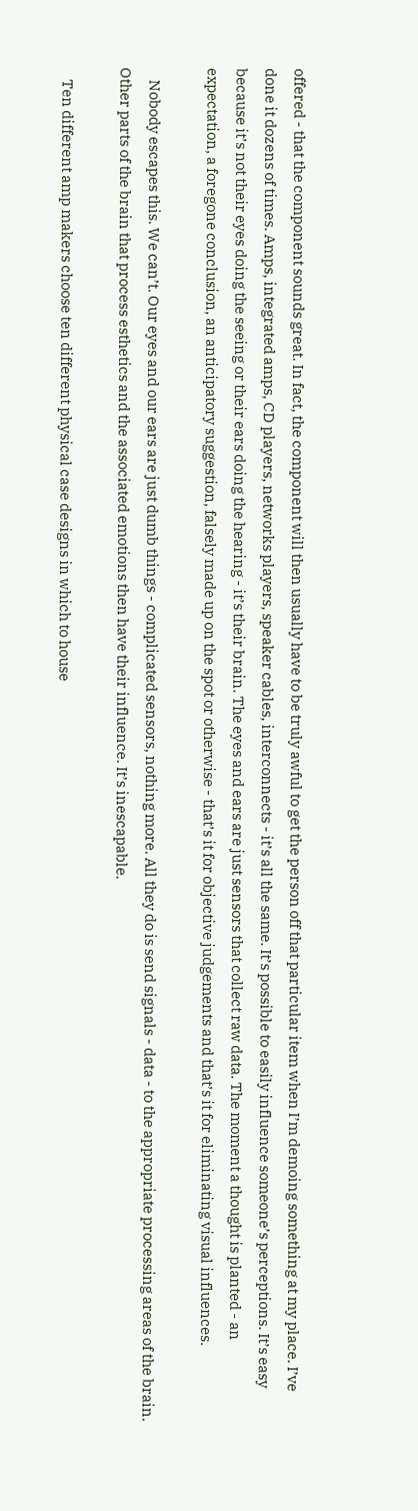offered - that the component sounds great. In fact, the component will then usually have to be truly awful to get the person off that particular item when I’m demoing something at my place. I’ve done it dozens of times. Amps, integrated amps, CD players, networks players, speaker cables, interconnects - it’s all the same. It’s possible to easily influence someone’s perceptions. It’s easy because it’s not their eyes doing the seeing or their ears doing the hearing - it’s their brain. The eyes and ears are just sensors that collect raw data. The moment a thought is planted - an expectation, a foregone conclusion, an anticipatory suggestion, falsely made up on the spot or otherwise - that’s it for objective judgements and that’s it for eliminating visual influences.

    Nobody escapes this. We can’t. Our eyes and our ears are just dumb things - complicated sensors, nothing more. All they do is send signals - data - to the appropriate processing areas of the brain. Other parts of the brain that process esthetics and the associated emotions then have their influence. It’s inescapable.

    Ten different amp makers choose ten different physical case designs in which to house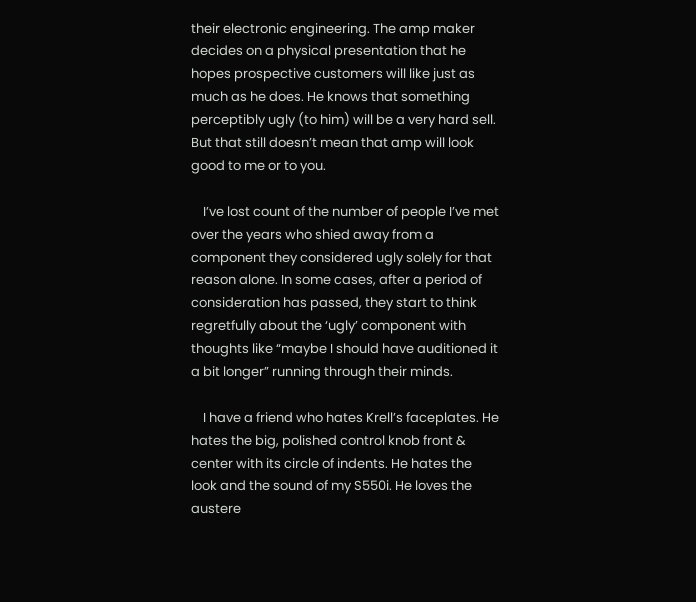their electronic engineering. The amp maker decides on a physical presentation that he hopes prospective customers will like just as much as he does. He knows that something perceptibly ugly (to him) will be a very hard sell. But that still doesn’t mean that amp will look good to me or to you.

    I’ve lost count of the number of people I’ve met over the years who shied away from a component they considered ugly solely for that reason alone. In some cases, after a period of consideration has passed, they start to think regretfully about the ‘ugly’ component with thoughts like “maybe I should have auditioned it a bit longer” running through their minds.

    I have a friend who hates Krell’s faceplates. He hates the big, polished control knob front & center with its circle of indents. He hates the look and the sound of my S550i. He loves the austere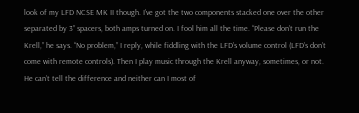look of my LFD NCSE MK II though. I’ve got the two components stacked one over the other separated by 3” spacers, both amps turned on. I fool him all the time. “Please don’t run the Krell,” he says. “No problem,” I reply, while fiddling with the LFD’s volume control (LFD’s don’t come with remote controls). Then I play music through the Krell anyway, sometimes, or not. He can’t tell the difference and neither can I most of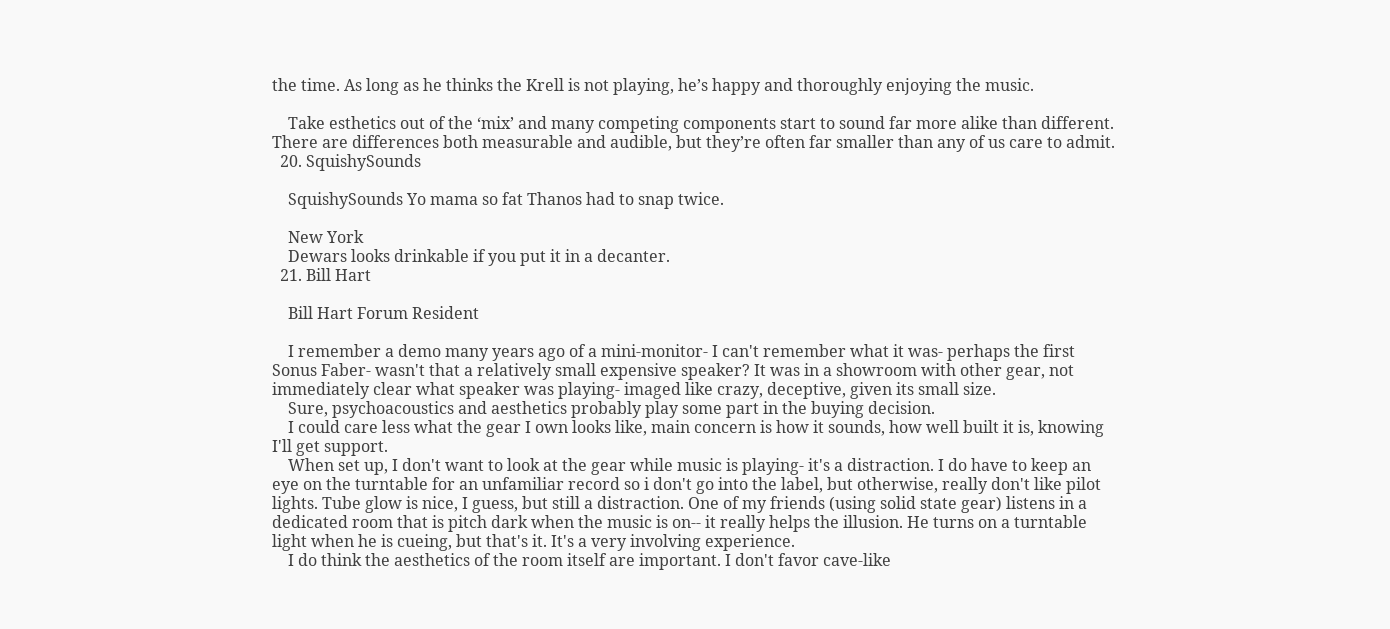the time. As long as he thinks the Krell is not playing, he’s happy and thoroughly enjoying the music.

    Take esthetics out of the ‘mix’ and many competing components start to sound far more alike than different. There are differences both measurable and audible, but they’re often far smaller than any of us care to admit.
  20. SquishySounds

    SquishySounds Yo mama so fat Thanos had to snap twice.

    New York
    Dewars looks drinkable if you put it in a decanter.
  21. Bill Hart

    Bill Hart Forum Resident

    I remember a demo many years ago of a mini-monitor- I can't remember what it was- perhaps the first Sonus Faber- wasn't that a relatively small expensive speaker? It was in a showroom with other gear, not immediately clear what speaker was playing- imaged like crazy, deceptive, given its small size.
    Sure, psychoacoustics and aesthetics probably play some part in the buying decision.
    I could care less what the gear I own looks like, main concern is how it sounds, how well built it is, knowing I'll get support.
    When set up, I don't want to look at the gear while music is playing- it's a distraction. I do have to keep an eye on the turntable for an unfamiliar record so i don't go into the label, but otherwise, really don't like pilot lights. Tube glow is nice, I guess, but still a distraction. One of my friends (using solid state gear) listens in a dedicated room that is pitch dark when the music is on-- it really helps the illusion. He turns on a turntable light when he is cueing, but that's it. It's a very involving experience.
    I do think the aesthetics of the room itself are important. I don't favor cave-like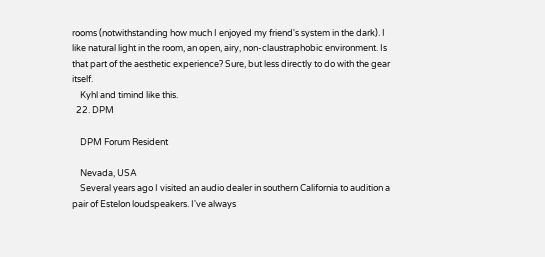rooms (notwithstanding how much I enjoyed my friend's system in the dark). I like natural light in the room, an open, airy, non-claustraphobic environment. Is that part of the aesthetic experience? Sure, but less directly to do with the gear itself.
    Kyhl and timind like this.
  22. DPM

    DPM Forum Resident

    Nevada, USA
    Several years ago I visited an audio dealer in southern California to audition a pair of Estelon loudspeakers. I've always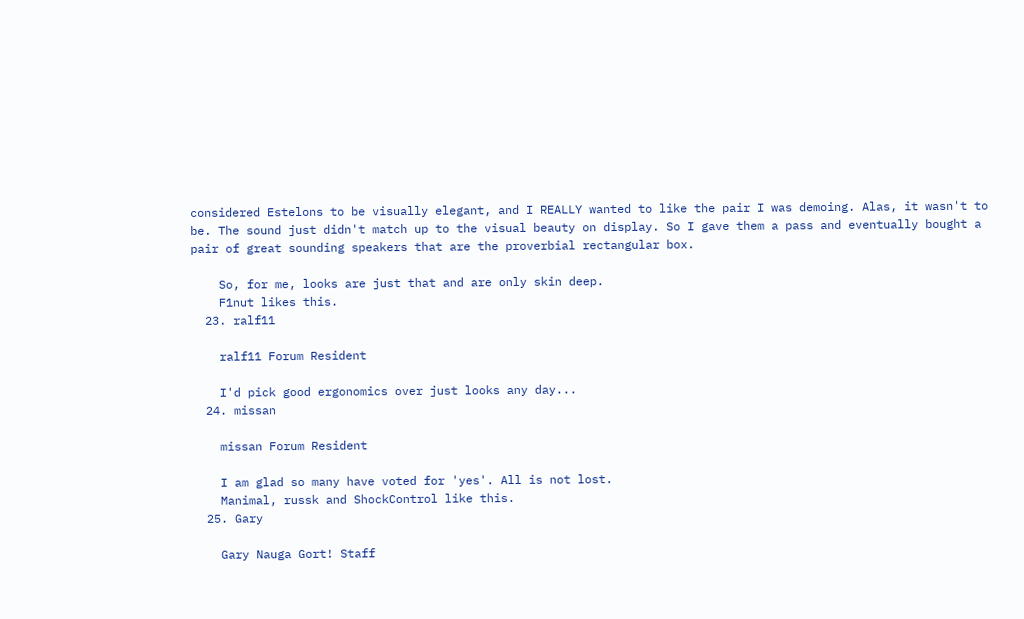considered Estelons to be visually elegant, and I REALLY wanted to like the pair I was demoing. Alas, it wasn't to be. The sound just didn't match up to the visual beauty on display. So I gave them a pass and eventually bought a pair of great sounding speakers that are the proverbial rectangular box.

    So, for me, looks are just that and are only skin deep.
    F1nut likes this.
  23. ralf11

    ralf11 Forum Resident

    I'd pick good ergonomics over just looks any day...
  24. missan

    missan Forum Resident

    I am glad so many have voted for 'yes'. All is not lost.
    Manimal, russk and ShockControl like this.
  25. Gary

    Gary Nauga Gort! Staff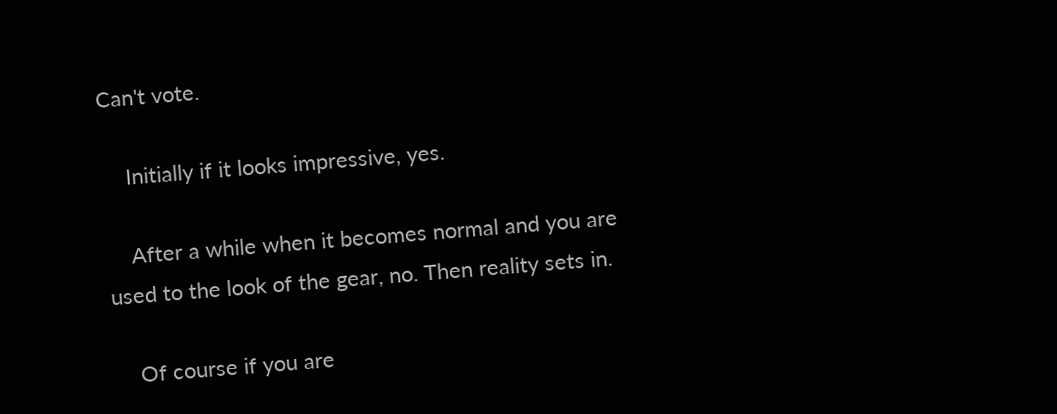Can't vote.

    Initially if it looks impressive, yes.

    After a while when it becomes normal and you are used to the look of the gear, no. Then reality sets in.

    Of course if you are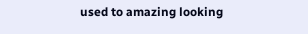used to amazing looking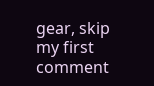gear, skip my first comment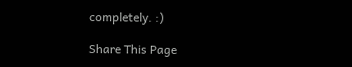completely. :)

Share This Page